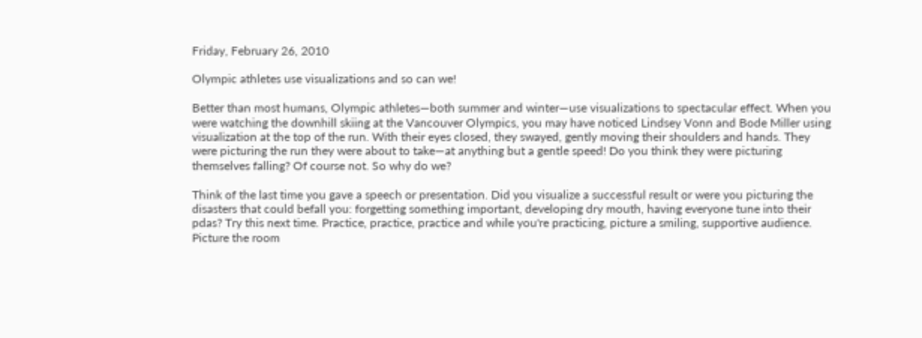Friday, February 26, 2010

Olympic athletes use visualizations and so can we!

Better than most humans, Olympic athletes—both summer and winter—use visualizations to spectacular effect. When you were watching the downhill skiing at the Vancouver Olympics, you may have noticed Lindsey Vonn and Bode Miller using visualization at the top of the run. With their eyes closed, they swayed, gently moving their shoulders and hands. They were picturing the run they were about to take—at anything but a gentle speed! Do you think they were picturing themselves falling? Of course not. So why do we?

Think of the last time you gave a speech or presentation. Did you visualize a successful result or were you picturing the disasters that could befall you: forgetting something important, developing dry mouth, having everyone tune into their pdas? Try this next time. Practice, practice, practice and while you're practicing, picture a smiling, supportive audience. Picture the room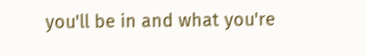you'll be in and what you're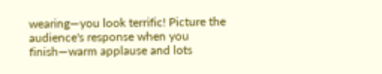wearing—you look terrific! Picture the audience's response when you finish—warm applause and lots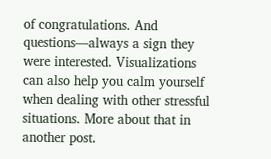of congratulations. And questions—always a sign they were interested. Visualizations can also help you calm yourself when dealing with other stressful situations. More about that in another post.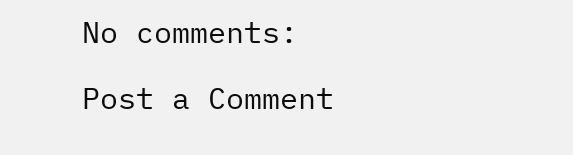No comments:

Post a Comment